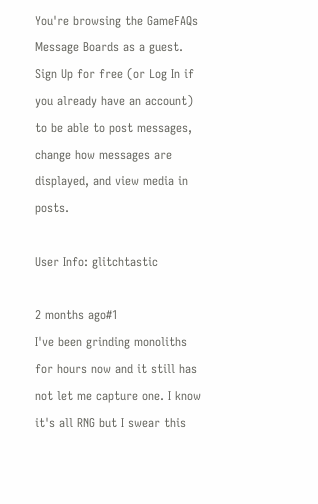You're browsing the GameFAQs Message Boards as a guest. Sign Up for free (or Log In if you already have an account) to be able to post messages, change how messages are displayed, and view media in posts.

User Info: glitchtastic

2 months ago#1
I've been grinding monoliths for hours now and it still has not let me capture one. I know it's all RNG but I swear this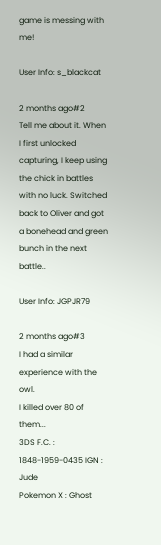game is messing with me!

User Info: s_blackcat

2 months ago#2
Tell me about it. When I first unlocked capturing, I keep using the chick in battles with no luck. Switched back to Oliver and got a bonehead and green bunch in the next battle..

User Info: JGPJR79

2 months ago#3
I had a similar experience with the owl.
I killed over 80 of them...
3DS F.C. : 1848-1959-0435 IGN : Jude
Pokemon X : Ghost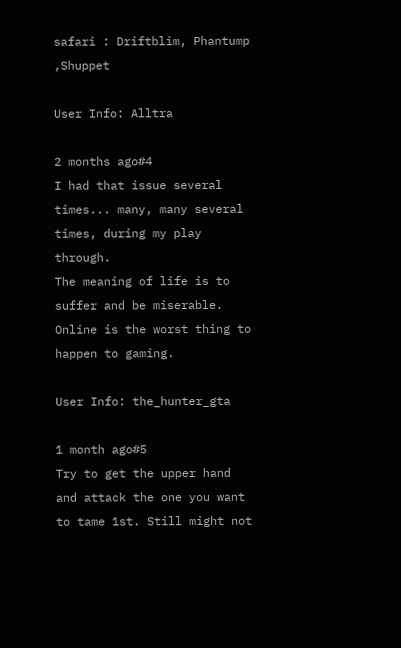safari : Driftblim, Phantump ,Shuppet

User Info: Alltra

2 months ago#4
I had that issue several times... many, many several times, during my play through.
The meaning of life is to suffer and be miserable.
Online is the worst thing to happen to gaming.

User Info: the_hunter_gta

1 month ago#5
Try to get the upper hand and attack the one you want to tame 1st. Still might not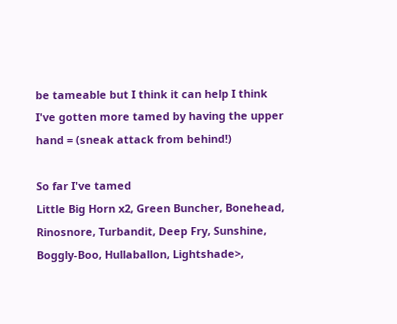be tameable but I think it can help I think I've gotten more tamed by having the upper hand = (sneak attack from behind!)

So far I've tamed
Little Big Horn x2, Green Buncher, Bonehead, Rinosnore, Turbandit, Deep Fry, Sunshine, Boggly-Boo, Hullaballon, Lightshade>,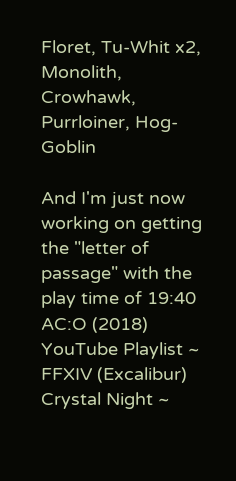Floret, Tu-Whit x2, Monolith, Crowhawk, Purrloiner, Hog-Goblin

And I'm just now working on getting the "letter of passage" with the play time of 19:40
AC:O (2018) YouTube Playlist ~
FFXIV (Excalibur) Crystal Night ~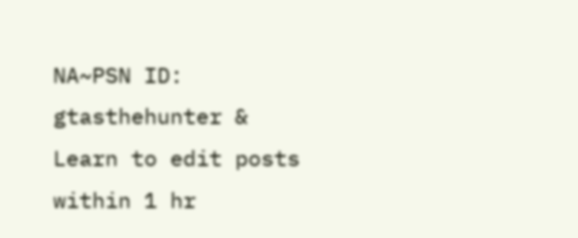NA~PSN ID: gtasthehunter & Learn to edit posts within 1 hr